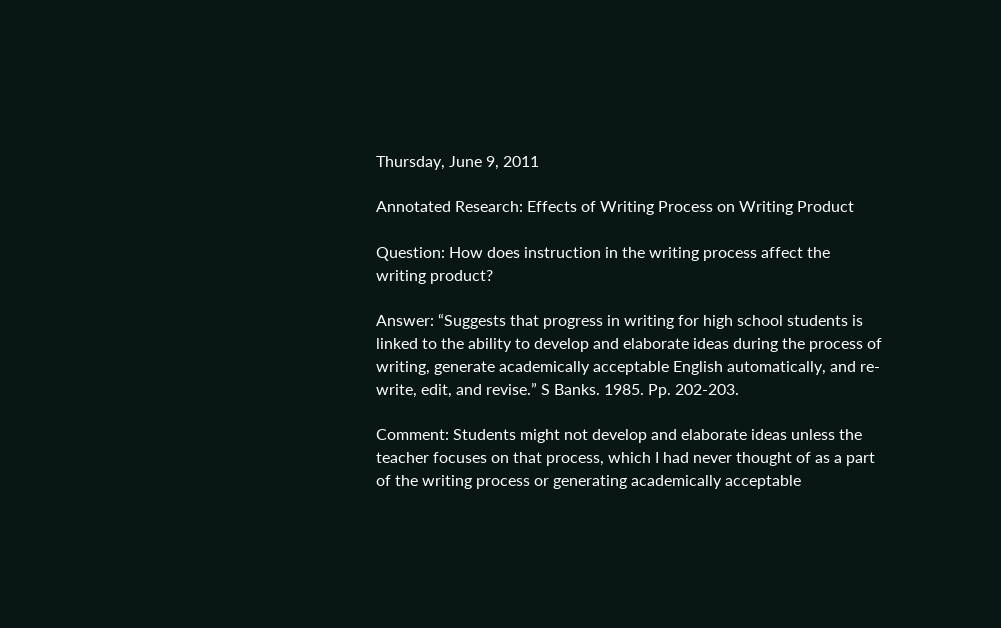Thursday, June 9, 2011

Annotated Research: Effects of Writing Process on Writing Product

Question: How does instruction in the writing process affect the writing product?

Answer: “Suggests that progress in writing for high school students is linked to the ability to develop and elaborate ideas during the process of writing, generate academically acceptable English automatically, and re-write, edit, and revise.” S Banks. 1985. Pp. 202-203.

Comment: Students might not develop and elaborate ideas unless the teacher focuses on that process, which I had never thought of as a part of the writing process or generating academically acceptable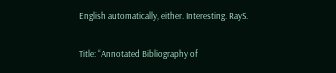English automatically, either. Interesting. RayS.

Title: “Annotated Bibliography of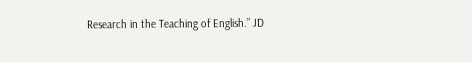Research in the Teaching of English.” JD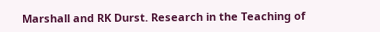Marshall and RK Durst. Research in the Teaching of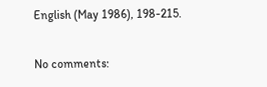English (May 1986), 198-215.

No comments: